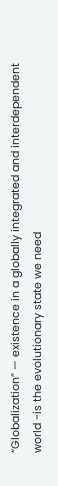“Globalization” — existence in a globally integrated and interdependent world -is the evolutionary state we need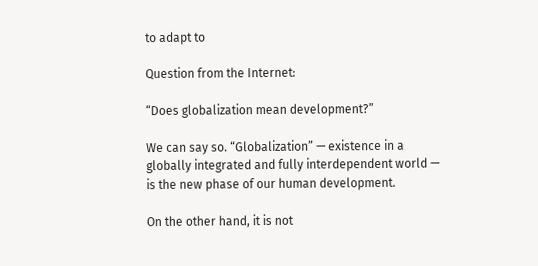to adapt to

Question from the Internet:

“Does globalization mean development?”

We can say so. “Globalization” — existence in a globally integrated and fully interdependent world — is the new phase of our human development.

On the other hand, it is not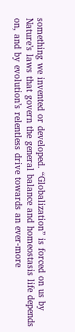something we invented or developed. “Globalization” is forced on us by Nature’s laws that govern the general balance and homeostasis life depends on, and by evolution’s relentless drive towards an ever-more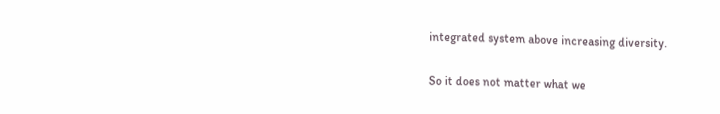integrated system above increasing diversity.

So it does not matter what we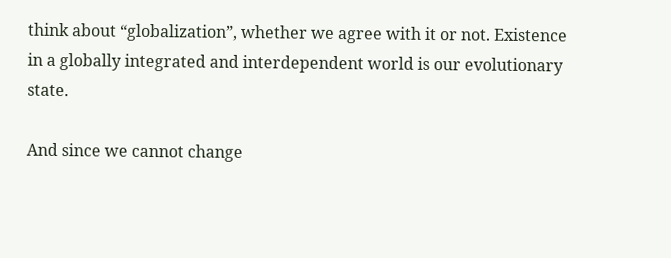think about “globalization”, whether we agree with it or not. Existence in a globally integrated and interdependent world is our evolutionary state.

And since we cannot change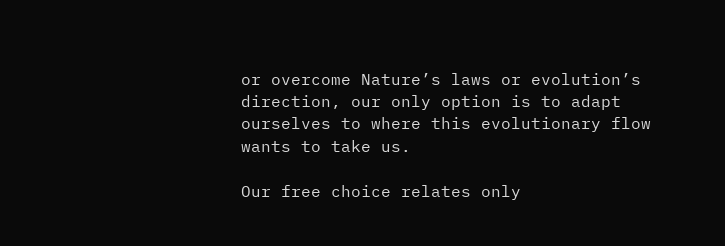or overcome Nature’s laws or evolution’s direction, our only option is to adapt ourselves to where this evolutionary flow wants to take us.

Our free choice relates only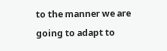to the manner we are going to adapt to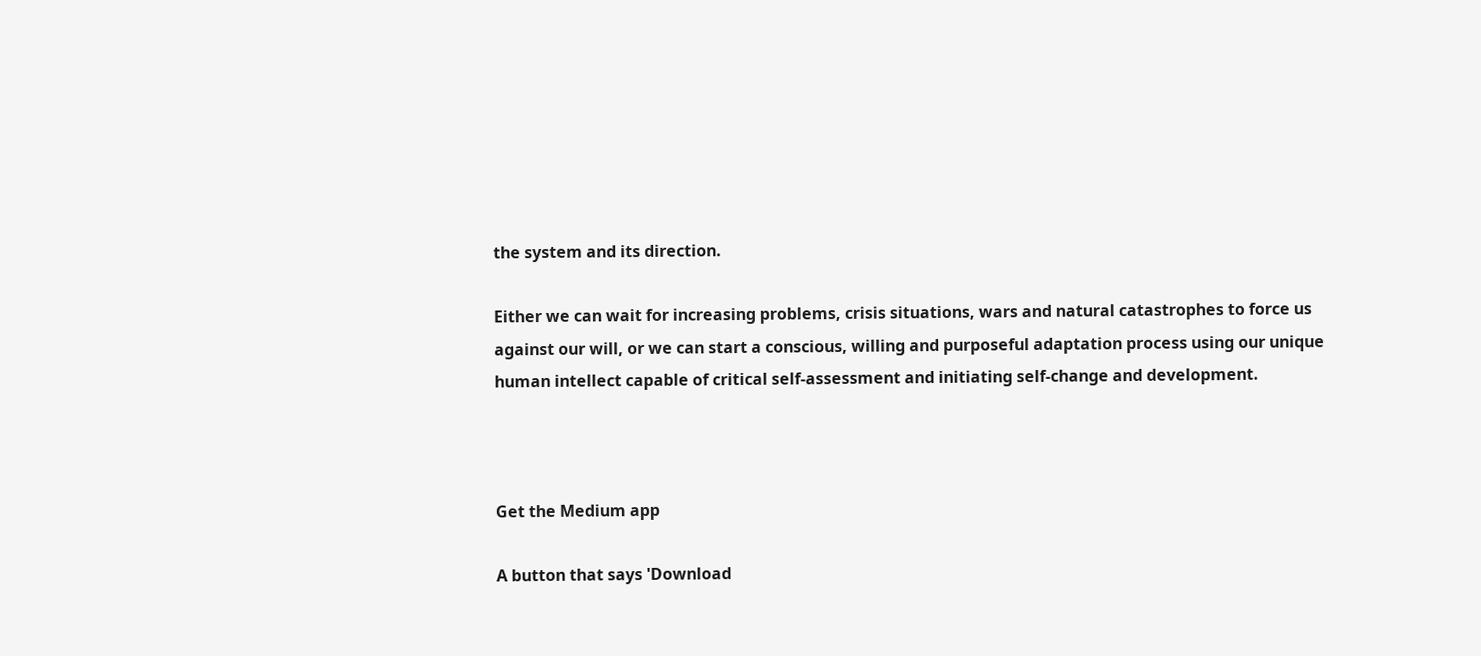the system and its direction.

Either we can wait for increasing problems, crisis situations, wars and natural catastrophes to force us against our will, or we can start a conscious, willing and purposeful adaptation process using our unique human intellect capable of critical self-assessment and initiating self-change and development.



Get the Medium app

A button that says 'Download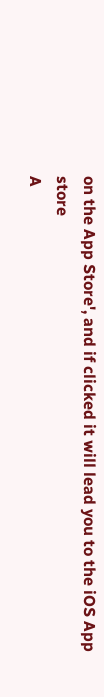on the App Store', and if clicked it will lead you to the iOS App store
A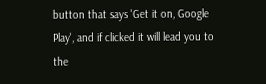button that says 'Get it on, Google Play', and if clicked it will lead you to the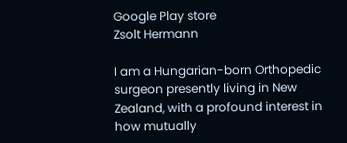Google Play store
Zsolt Hermann

I am a Hungarian-born Orthopedic surgeon presently living in New Zealand, with a profound interest in how mutually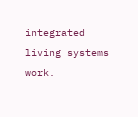integrated living systems work.